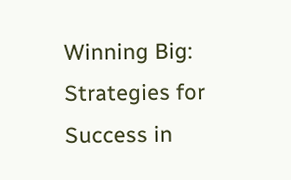Winning Big: Strategies for Success in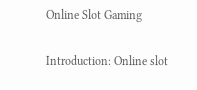Online Slot Gaming

Introduction: Online slot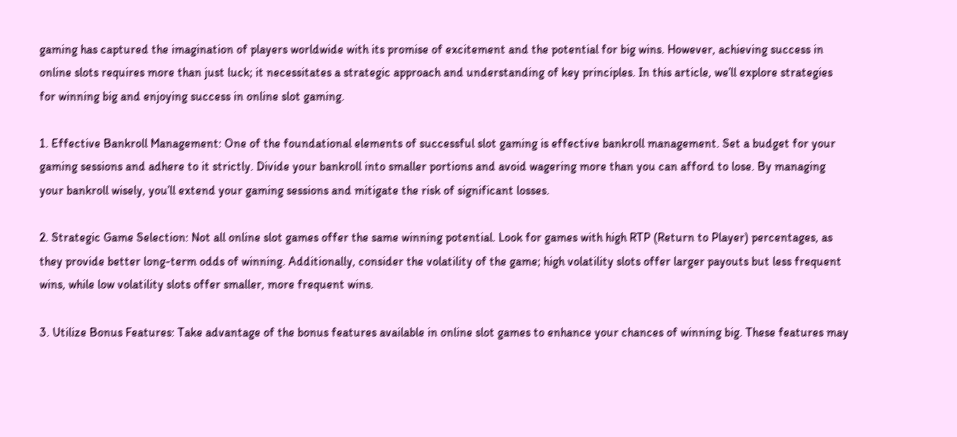gaming has captured the imagination of players worldwide with its promise of excitement and the potential for big wins. However, achieving success in online slots requires more than just luck; it necessitates a strategic approach and understanding of key principles. In this article, we’ll explore strategies for winning big and enjoying success in online slot gaming.

1. Effective Bankroll Management: One of the foundational elements of successful slot gaming is effective bankroll management. Set a budget for your gaming sessions and adhere to it strictly. Divide your bankroll into smaller portions and avoid wagering more than you can afford to lose. By managing your bankroll wisely, you’ll extend your gaming sessions and mitigate the risk of significant losses.

2. Strategic Game Selection: Not all online slot games offer the same winning potential. Look for games with high RTP (Return to Player) percentages, as they provide better long-term odds of winning. Additionally, consider the volatility of the game; high volatility slots offer larger payouts but less frequent wins, while low volatility slots offer smaller, more frequent wins.

3. Utilize Bonus Features: Take advantage of the bonus features available in online slot games to enhance your chances of winning big. These features may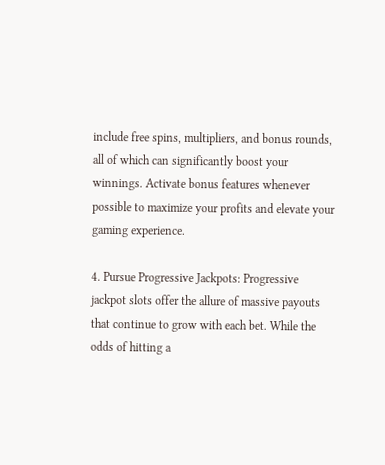include free spins, multipliers, and bonus rounds, all of which can significantly boost your winnings. Activate bonus features whenever possible to maximize your profits and elevate your gaming experience.

4. Pursue Progressive Jackpots: Progressive jackpot slots offer the allure of massive payouts that continue to grow with each bet. While the odds of hitting a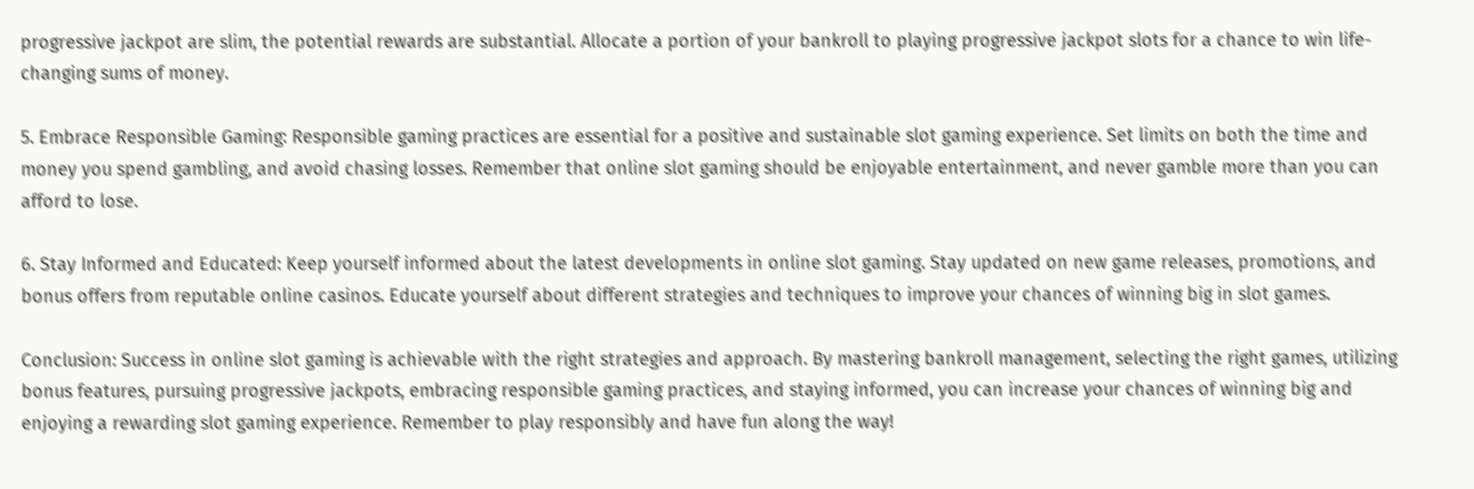progressive jackpot are slim, the potential rewards are substantial. Allocate a portion of your bankroll to playing progressive jackpot slots for a chance to win life-changing sums of money.

5. Embrace Responsible Gaming: Responsible gaming practices are essential for a positive and sustainable slot gaming experience. Set limits on both the time and money you spend gambling, and avoid chasing losses. Remember that online slot gaming should be enjoyable entertainment, and never gamble more than you can afford to lose.

6. Stay Informed and Educated: Keep yourself informed about the latest developments in online slot gaming. Stay updated on new game releases, promotions, and bonus offers from reputable online casinos. Educate yourself about different strategies and techniques to improve your chances of winning big in slot games.

Conclusion: Success in online slot gaming is achievable with the right strategies and approach. By mastering bankroll management, selecting the right games, utilizing bonus features, pursuing progressive jackpots, embracing responsible gaming practices, and staying informed, you can increase your chances of winning big and enjoying a rewarding slot gaming experience. Remember to play responsibly and have fun along the way!